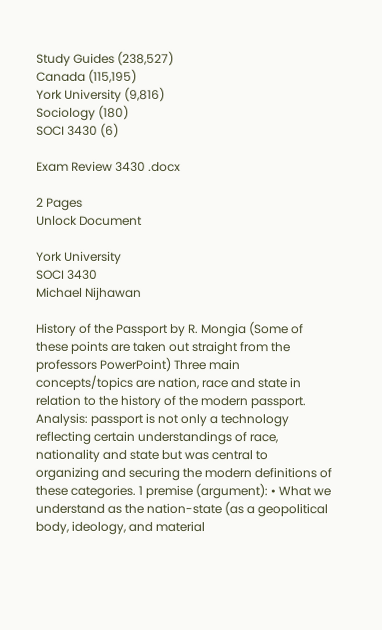Study Guides (238,527)
Canada (115,195)
York University (9,816)
Sociology (180)
SOCI 3430 (6)

Exam Review 3430 .docx

2 Pages
Unlock Document

York University
SOCI 3430
Michael Nijhawan

History of the Passport by R. Mongia (Some of these points are taken out straight from the professors PowerPoint) Three main concepts/topics are nation, race and state in relation to the history of the modern passport. Analysis: passport is not only a technology reflecting certain understandings of race, nationality and state but was central to organizing and securing the modern definitions of these categories. 1 premise (argument): • What we understand as the nation-state (as a geopolitical body, ideology, and material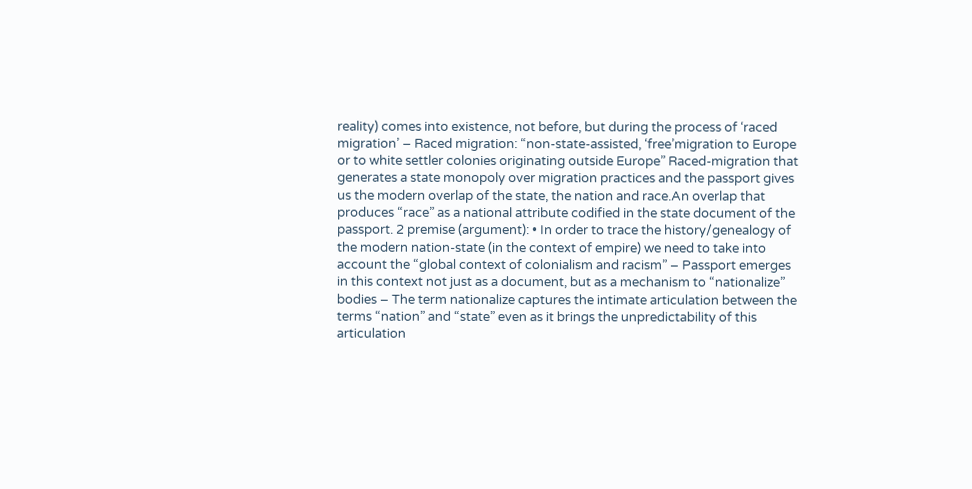reality) comes into existence, not before, but during the process of ‘raced migration’ – Raced migration: “non-state-assisted, ‘free’migration to Europe or to white settler colonies originating outside Europe” Raced-migration that generates a state monopoly over migration practices and the passport gives us the modern overlap of the state, the nation and race.An overlap that produces “race” as a national attribute codified in the state document of the passport. 2 premise (argument): • In order to trace the history/genealogy of the modern nation-state (in the context of empire) we need to take into account the “global context of colonialism and racism” – Passport emerges in this context not just as a document, but as a mechanism to “nationalize” bodies – The term nationalize captures the intimate articulation between the terms “nation” and “state” even as it brings the unpredictability of this articulation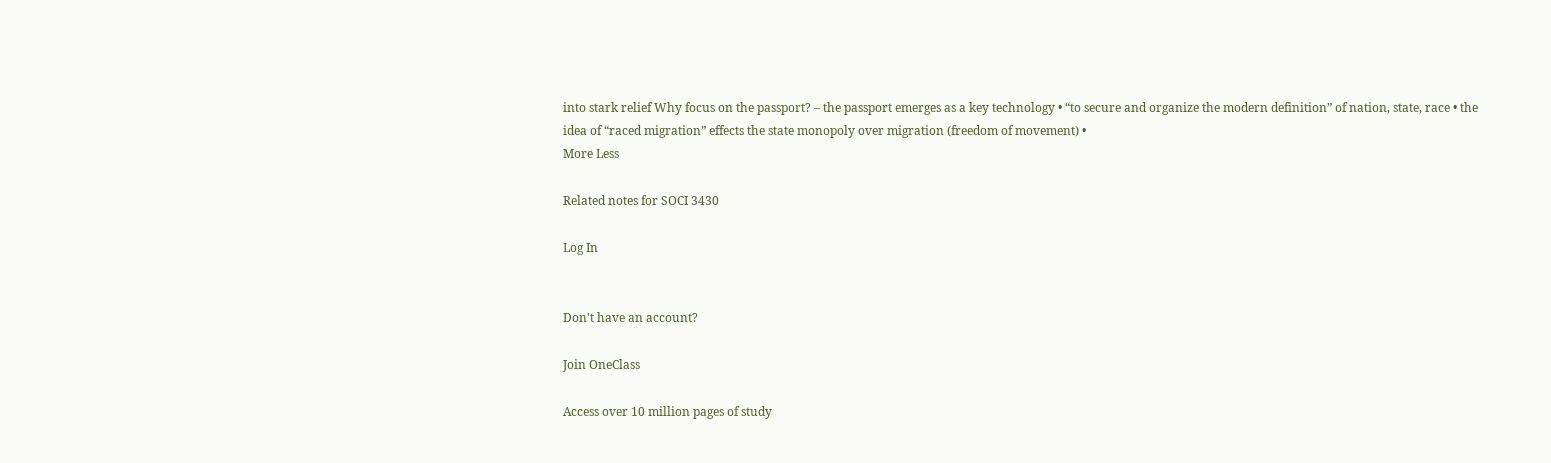into stark relief Why focus on the passport? – the passport emerges as a key technology • “to secure and organize the modern definition” of nation, state, race • the idea of “raced migration” effects the state monopoly over migration (freedom of movement) •
More Less

Related notes for SOCI 3430

Log In


Don't have an account?

Join OneClass

Access over 10 million pages of study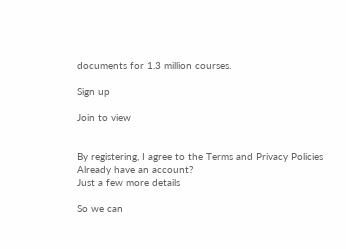documents for 1.3 million courses.

Sign up

Join to view


By registering, I agree to the Terms and Privacy Policies
Already have an account?
Just a few more details

So we can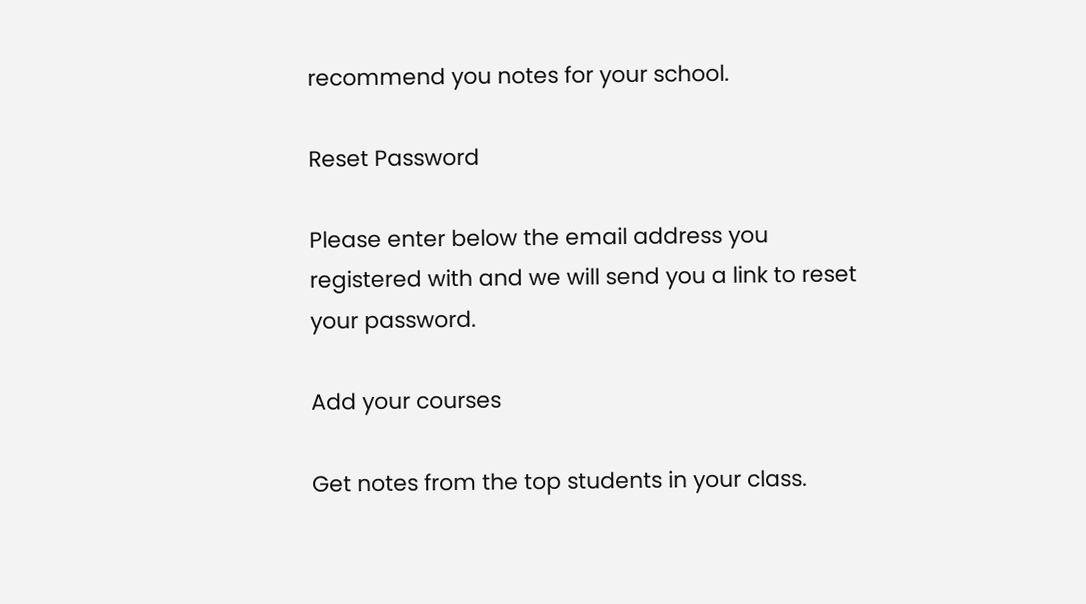recommend you notes for your school.

Reset Password

Please enter below the email address you registered with and we will send you a link to reset your password.

Add your courses

Get notes from the top students in your class.